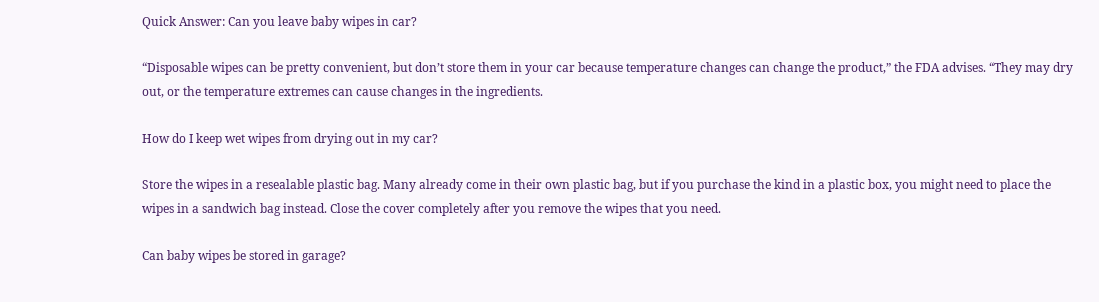Quick Answer: Can you leave baby wipes in car?

“Disposable wipes can be pretty convenient, but don’t store them in your car because temperature changes can change the product,” the FDA advises. “They may dry out, or the temperature extremes can cause changes in the ingredients.

How do I keep wet wipes from drying out in my car?

Store the wipes in a resealable plastic bag. Many already come in their own plastic bag, but if you purchase the kind in a plastic box, you might need to place the wipes in a sandwich bag instead. Close the cover completely after you remove the wipes that you need.

Can baby wipes be stored in garage?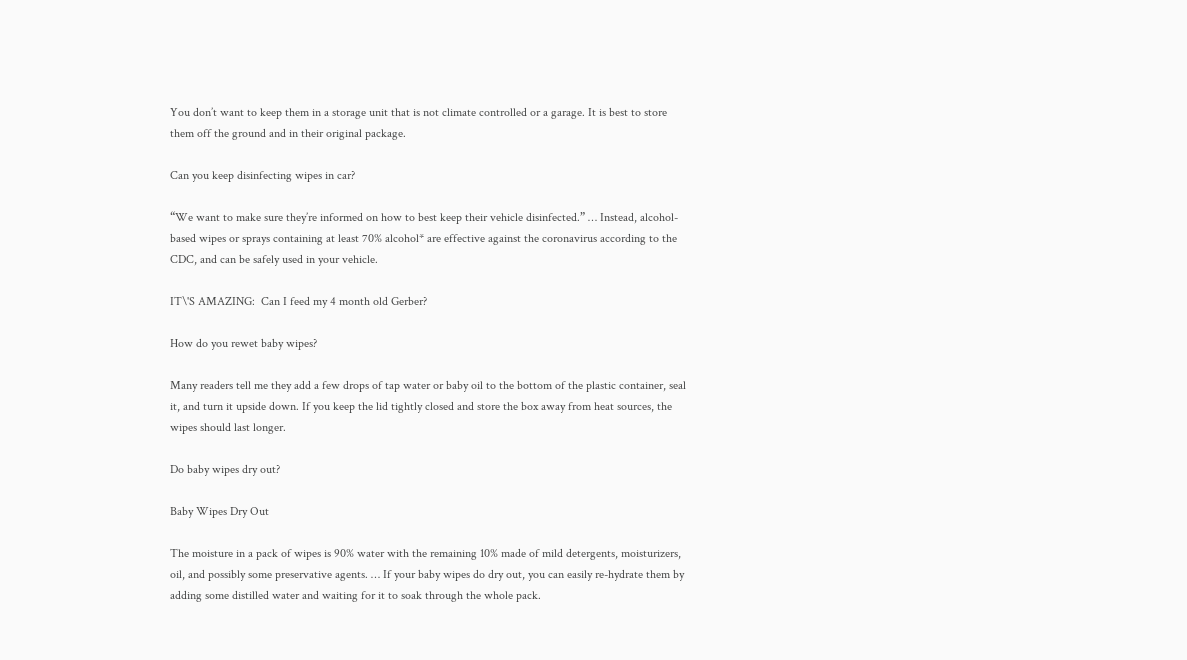You don’t want to keep them in a storage unit that is not climate controlled or a garage. It is best to store them off the ground and in their original package.

Can you keep disinfecting wipes in car?

“We want to make sure they’re informed on how to best keep their vehicle disinfected.” … Instead, alcohol-based wipes or sprays containing at least 70% alcohol* are effective against the coronavirus according to the CDC, and can be safely used in your vehicle.

IT\'S AMAZING:  Can I feed my 4 month old Gerber?

How do you rewet baby wipes?

Many readers tell me they add a few drops of tap water or baby oil to the bottom of the plastic container, seal it, and turn it upside down. If you keep the lid tightly closed and store the box away from heat sources, the wipes should last longer.

Do baby wipes dry out?

Baby Wipes Dry Out

The moisture in a pack of wipes is 90% water with the remaining 10% made of mild detergents, moisturizers, oil, and possibly some preservative agents. … If your baby wipes do dry out, you can easily re-hydrate them by adding some distilled water and waiting for it to soak through the whole pack.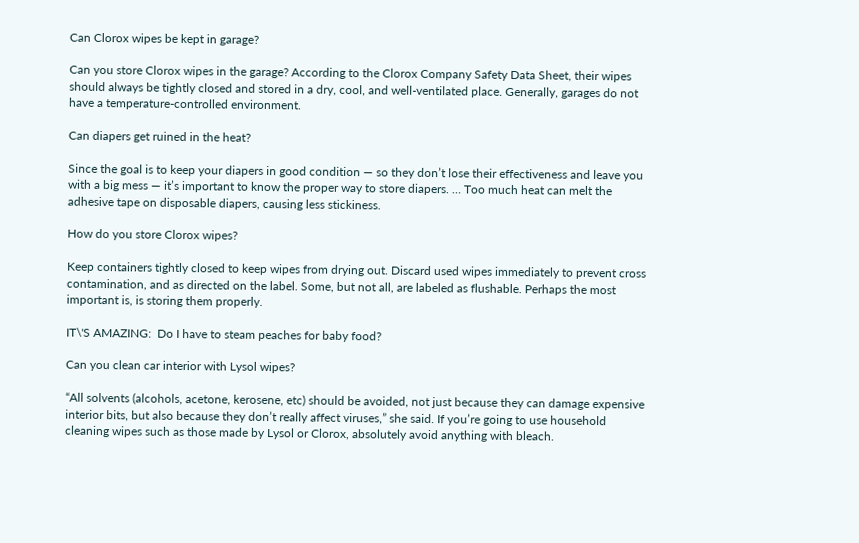Can Clorox wipes be kept in garage?

Can you store Clorox wipes in the garage? According to the Clorox Company Safety Data Sheet, their wipes should always be tightly closed and stored in a dry, cool, and well-ventilated place. Generally, garages do not have a temperature-controlled environment.

Can diapers get ruined in the heat?

Since the goal is to keep your diapers in good condition — so they don’t lose their effectiveness and leave you with a big mess — it’s important to know the proper way to store diapers. … Too much heat can melt the adhesive tape on disposable diapers, causing less stickiness.

How do you store Clorox wipes?

Keep containers tightly closed to keep wipes from drying out. Discard used wipes immediately to prevent cross contamination, and as directed on the label. Some, but not all, are labeled as flushable. Perhaps the most important is, is storing them properly.

IT\'S AMAZING:  Do I have to steam peaches for baby food?

Can you clean car interior with Lysol wipes?

“All solvents (alcohols, acetone, kerosene, etc) should be avoided, not just because they can damage expensive interior bits, but also because they don’t really affect viruses,” she said. If you’re going to use household cleaning wipes such as those made by Lysol or Clorox, absolutely avoid anything with bleach.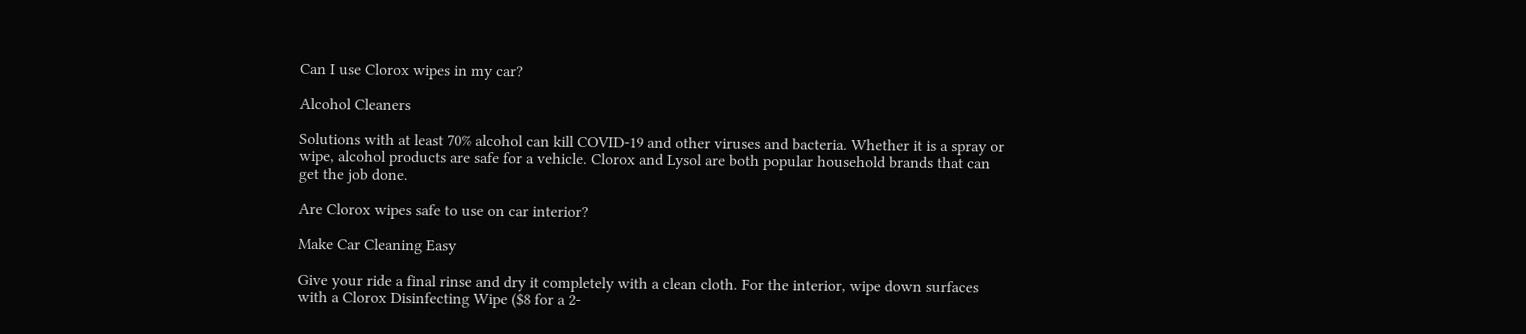Can I use Clorox wipes in my car?

Alcohol Cleaners

Solutions with at least 70% alcohol can kill COVID-19 and other viruses and bacteria. Whether it is a spray or wipe, alcohol products are safe for a vehicle. Clorox and Lysol are both popular household brands that can get the job done.

Are Clorox wipes safe to use on car interior?

Make Car Cleaning Easy

Give your ride a final rinse and dry it completely with a clean cloth. For the interior, wipe down surfaces with a Clorox Disinfecting Wipe ($8 for a 2-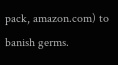pack, amazon.com) to banish germs.